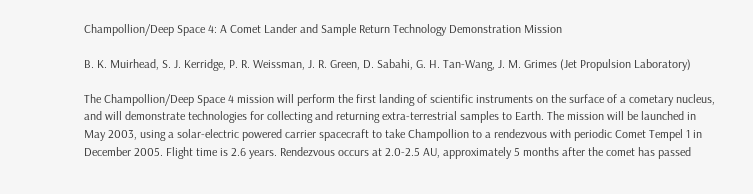Champollion/Deep Space 4: A Comet Lander and Sample Return Technology Demonstration Mission

B. K. Muirhead, S. J. Kerridge, P. R. Weissman, J. R. Green, D. Sabahi, G. H. Tan-Wang, J. M. Grimes (Jet Propulsion Laboratory)

The Champollion/Deep Space 4 mission will perform the first landing of scientific instruments on the surface of a cometary nucleus, and will demonstrate technologies for collecting and returning extra-terrestrial samples to Earth. The mission will be launched in May 2003, using a solar-electric powered carrier spacecraft to take Champollion to a rendezvous with periodic Comet Tempel 1 in December 2005. Flight time is 2.6 years. Rendezvous occurs at 2.0-2.5 AU, approximately 5 months after the comet has passed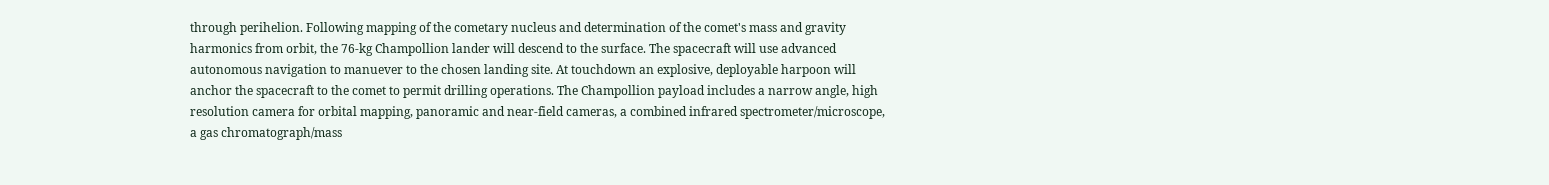through perihelion. Following mapping of the cometary nucleus and determination of the comet's mass and gravity harmonics from orbit, the 76-kg Champollion lander will descend to the surface. The spacecraft will use advanced autonomous navigation to manuever to the chosen landing site. At touchdown an explosive, deployable harpoon will anchor the spacecraft to the comet to permit drilling operations. The Champollion payload includes a narrow angle, high resolution camera for orbital mapping, panoramic and near-field cameras, a combined infrared spectrometer/microscope, a gas chromatograph/mass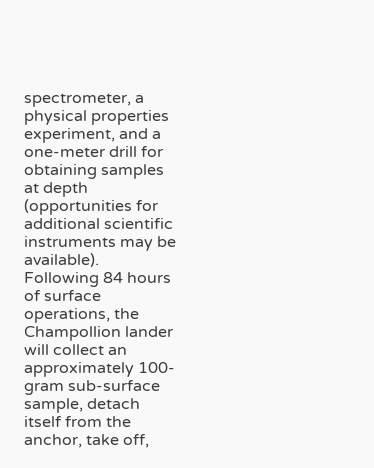spectrometer, a physical properties experiment, and a one-meter drill for obtaining samples at depth (opportunities for additional scientific instruments may be available). Following 84 hours of surface operations, the Champollion lander will collect an approximately 100-gram sub-surface sample, detach itself from the anchor, take off,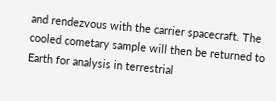and rendezvous with the carrier spacecraft. The cooled cometary sample will then be returned to Earth for analysis in terrestrial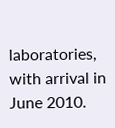laboratories, with arrival in June 2010.